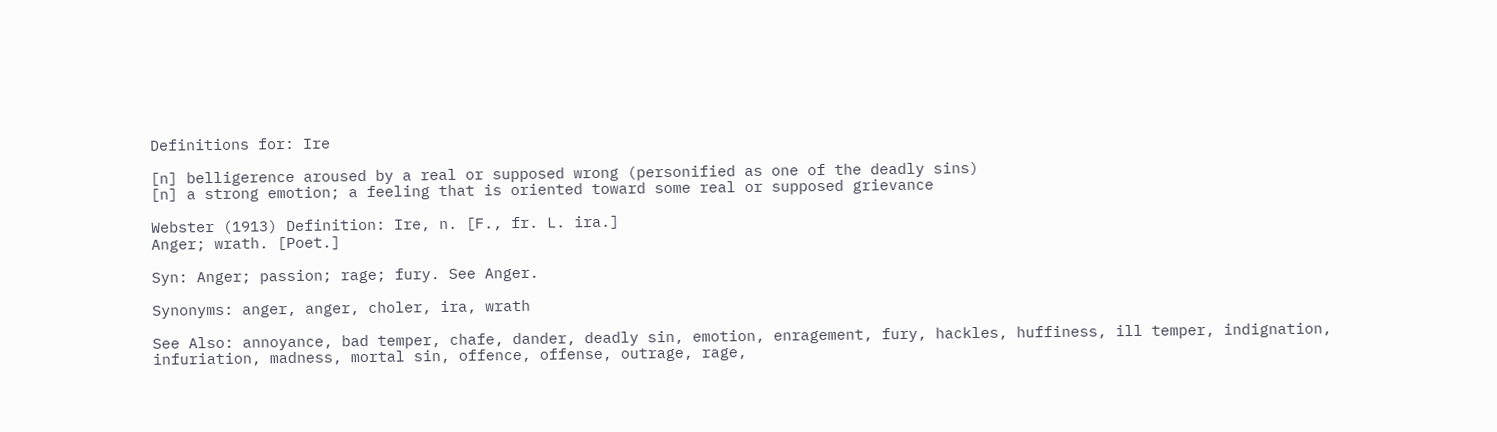Definitions for: Ire

[n] belligerence aroused by a real or supposed wrong (personified as one of the deadly sins)
[n] a strong emotion; a feeling that is oriented toward some real or supposed grievance

Webster (1913) Definition: Ire, n. [F., fr. L. ira.]
Anger; wrath. [Poet.]

Syn: Anger; passion; rage; fury. See Anger.

Synonyms: anger, anger, choler, ira, wrath

See Also: annoyance, bad temper, chafe, dander, deadly sin, emotion, enragement, fury, hackles, huffiness, ill temper, indignation, infuriation, madness, mortal sin, offence, offense, outrage, rage,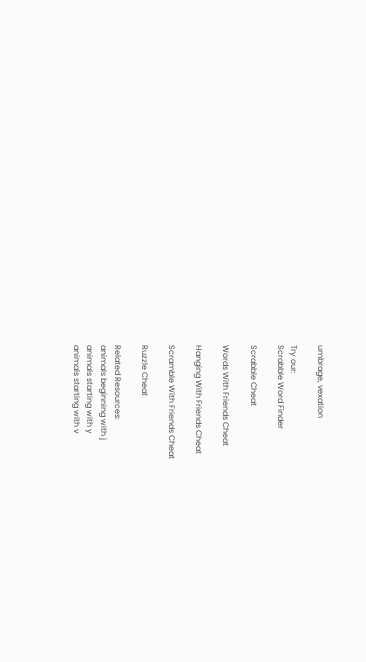umbrage, vexation

Try our:
Scrabble Word Finder

Scrabble Cheat

Words With Friends Cheat

Hanging With Friends Cheat

Scramble With Friends Cheat

Ruzzle Cheat

Related Resources:
animals beginning with j
animals starting with y
animals starting with v